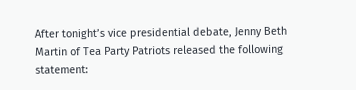After tonight’s vice presidential debate, Jenny Beth Martin of Tea Party Patriots released the following statement: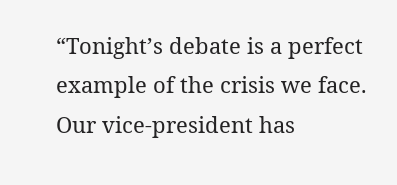“Tonight’s debate is a perfect example of the crisis we face. Our vice-president has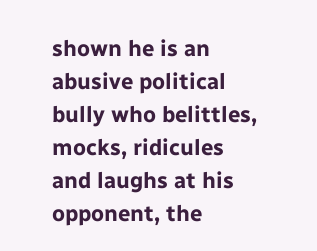shown he is an abusive political bully who belittles, mocks, ridicules and laughs at his opponent, the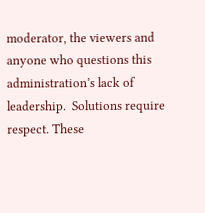moderator, the viewers and anyone who questions this administration’s lack of leadership.  Solutions require respect. These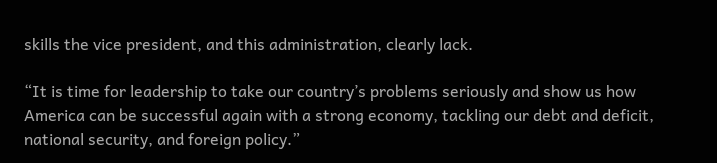skills the vice president, and this administration, clearly lack.

“It is time for leadership to take our country’s problems seriously and show us how America can be successful again with a strong economy, tackling our debt and deficit, national security, and foreign policy.”